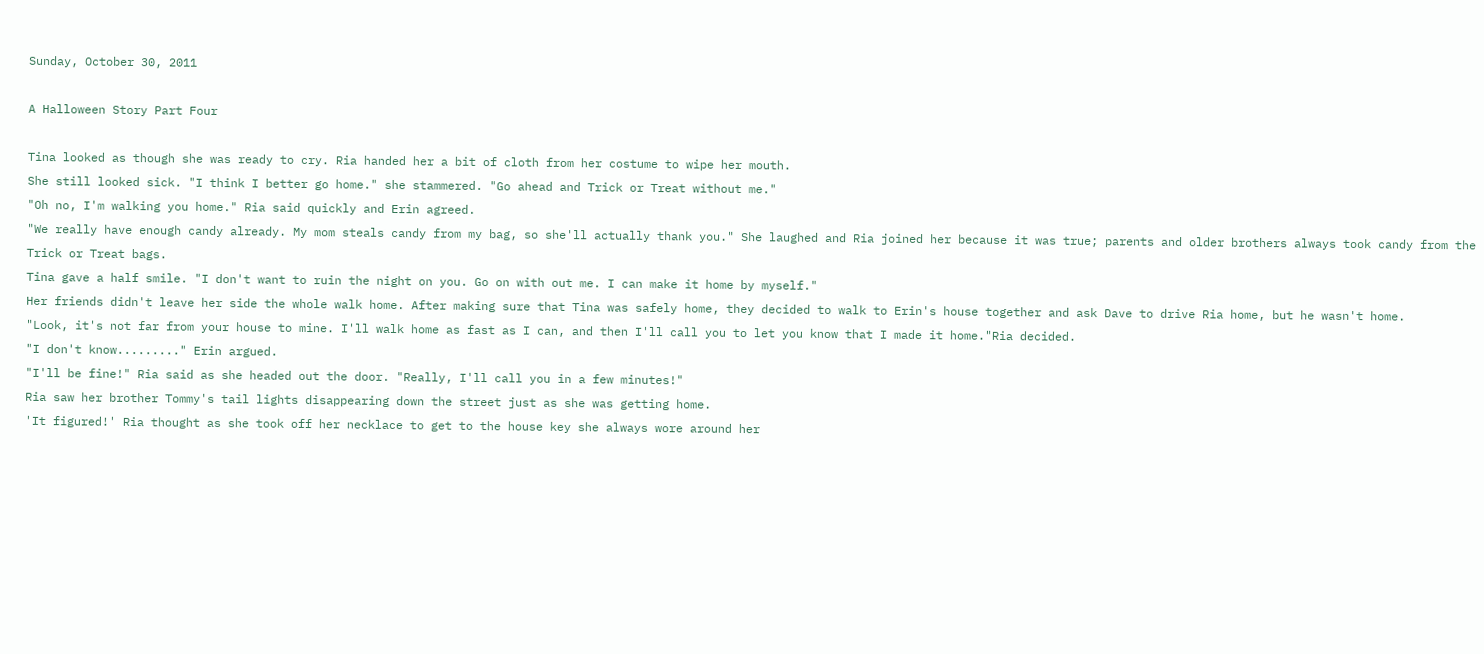Sunday, October 30, 2011

A Halloween Story Part Four

Tina looked as though she was ready to cry. Ria handed her a bit of cloth from her costume to wipe her mouth.
She still looked sick. "I think I better go home." she stammered. "Go ahead and Trick or Treat without me."
"Oh no, I'm walking you home." Ria said quickly and Erin agreed.
"We really have enough candy already. My mom steals candy from my bag, so she'll actually thank you." She laughed and Ria joined her because it was true; parents and older brothers always took candy from the Trick or Treat bags.
Tina gave a half smile. "I don't want to ruin the night on you. Go on with out me. I can make it home by myself."
Her friends didn't leave her side the whole walk home. After making sure that Tina was safely home, they decided to walk to Erin's house together and ask Dave to drive Ria home, but he wasn't home.
"Look, it's not far from your house to mine. I'll walk home as fast as I can, and then I'll call you to let you know that I made it home."Ria decided.
"I don't know........." Erin argued.
"I'll be fine!" Ria said as she headed out the door. "Really, I'll call you in a few minutes!"
Ria saw her brother Tommy's tail lights disappearing down the street just as she was getting home.
'It figured!' Ria thought as she took off her necklace to get to the house key she always wore around her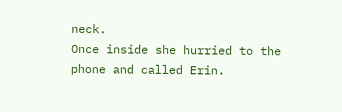neck.
Once inside she hurried to the phone and called Erin.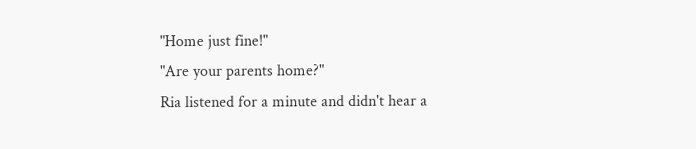"Home just fine!"
"Are your parents home?"
Ria listened for a minute and didn't hear a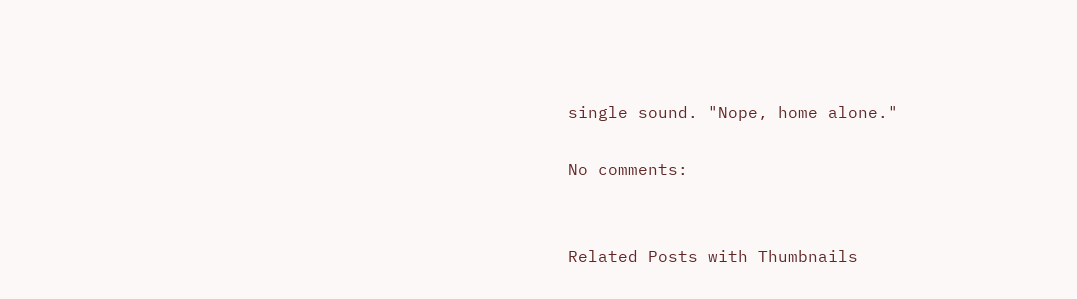single sound. "Nope, home alone."

No comments:


Related Posts with Thumbnails